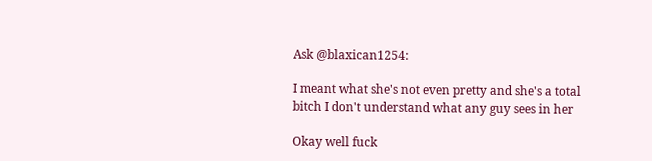Ask @blaxican1254:

I meant what she's not even pretty and she's a total bitch I don't understand what any guy sees in her

Okay well fuck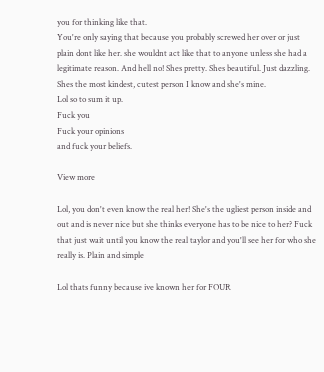you for thinking like that.
You're only saying that because you probably screwed her over or just plain dont like her. she wouldnt act like that to anyone unless she had a legitimate reason. And hell no! Shes pretty. Shes beautiful. Just dazzling. Shes the most kindest, cutest person I know and she's mine.
Lol so to sum it up.
Fuck you
Fuck your opinions
and fuck your beliefs.

View more

Lol, you don't even know the real her! She's the ugliest person inside and out and is never nice but she thinks everyone has to be nice to her? Fuck that just wait until you know the real taylor and you'll see her for who she really is. Plain and simple

Lol thats funny because ive known her for FOUR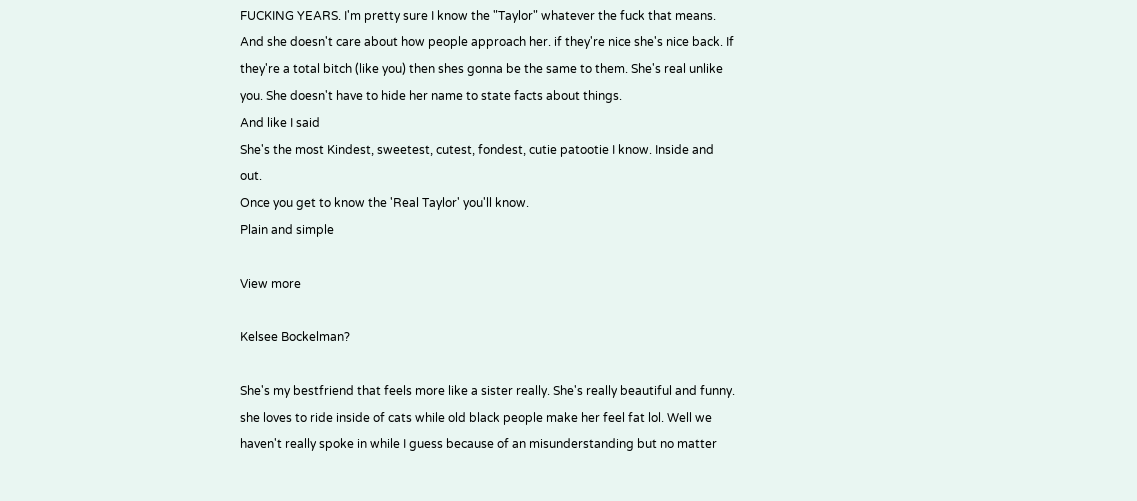FUCKING YEARS. I'm pretty sure I know the "Taylor" whatever the fuck that means. And she doesn't care about how people approach her. if they're nice she's nice back. If they're a total bitch (like you) then shes gonna be the same to them. She's real unlike you. She doesn't have to hide her name to state facts about things.
And like I said
She's the most Kindest, sweetest, cutest, fondest, cutie patootie I know. Inside and out.
Once you get to know the 'Real Taylor' you'll know.
Plain and simple

View more

Kelsee Bockelman?

She's my bestfriend that feels more like a sister really. She's really beautiful and funny. she loves to ride inside of cats while old black people make her feel fat lol. Well we haven't really spoke in while I guess because of an misunderstanding but no matter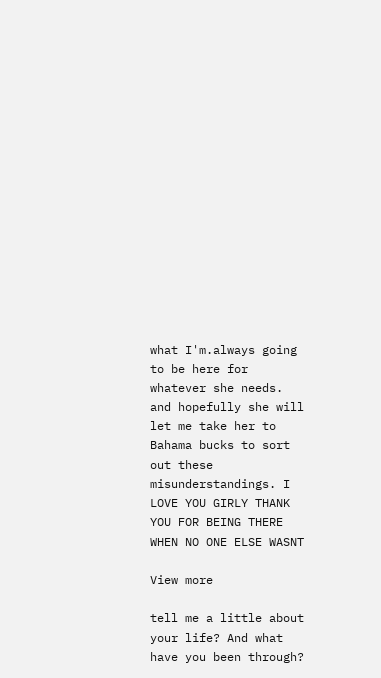what I'm.always going to be here for whatever she needs. and hopefully she will let me take her to Bahama bucks to sort out these misunderstandings. I LOVE YOU GIRLY THANK YOU FOR BEING THERE WHEN NO ONE ELSE WASNT

View more

tell me a little about your life? And what have you been through?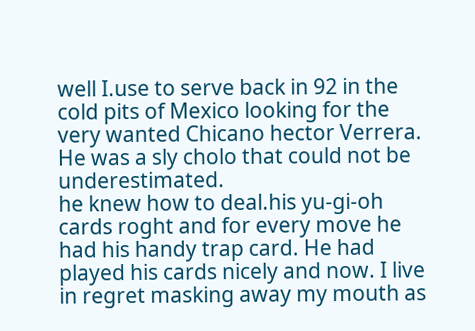well I.use to serve back in 92 in the cold pits of Mexico looking for the very wanted Chicano hector Verrera. He was a sly cholo that could not be underestimated.
he knew how to deal.his yu-gi-oh cards roght and for every move he had his handy trap card. He had played his cards nicely and now. I live in regret masking away my mouth as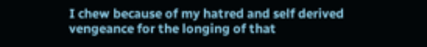I chew because of my hatred and self derived vengeance for the longing of that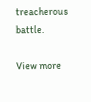treacherous battle.

View more